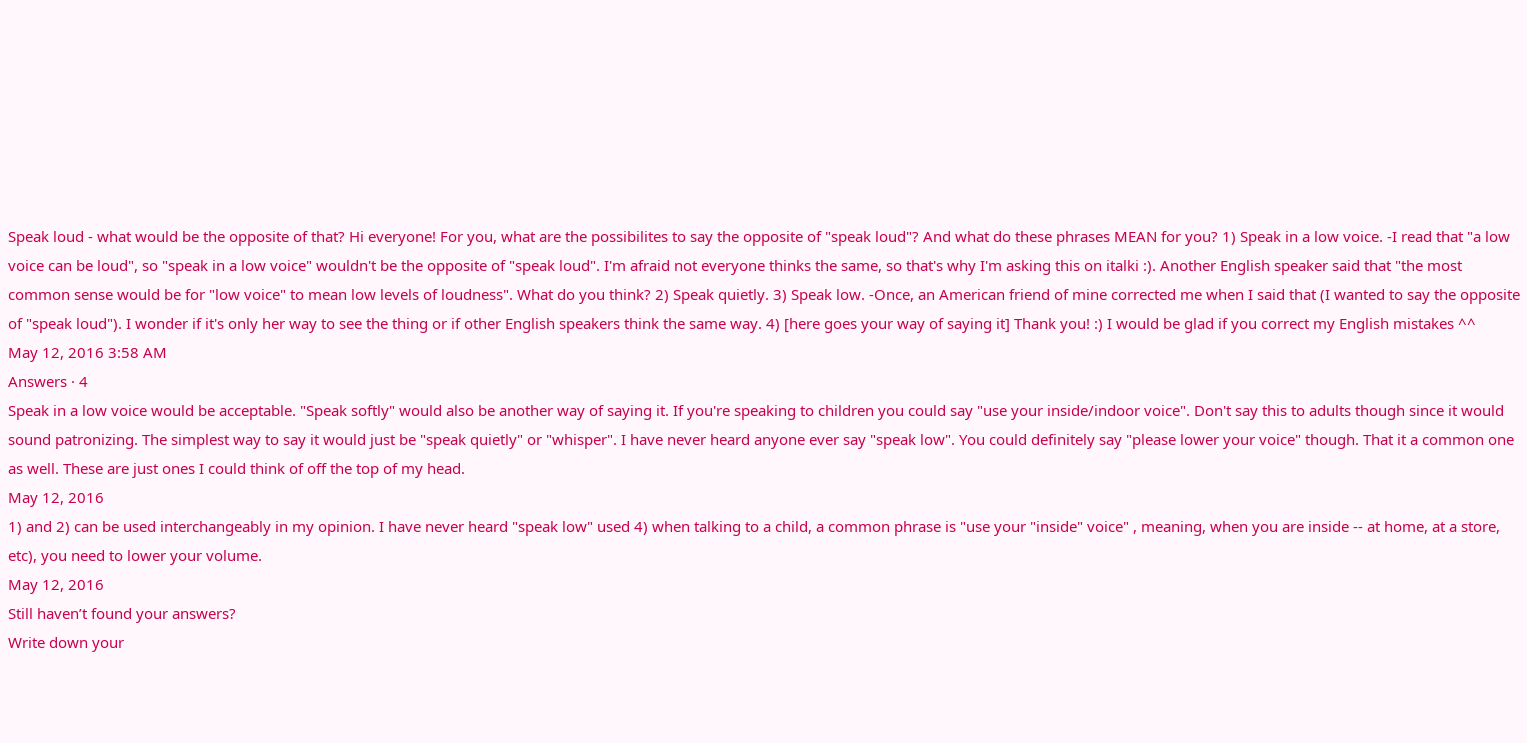Speak loud - what would be the opposite of that? Hi everyone! For you, what are the possibilites to say the opposite of "speak loud"? And what do these phrases MEAN for you? 1) Speak in a low voice. -I read that "a low voice can be loud", so "speak in a low voice" wouldn't be the opposite of "speak loud". I'm afraid not everyone thinks the same, so that's why I'm asking this on italki :). Another English speaker said that "the most common sense would be for "low voice" to mean low levels of loudness". What do you think? 2) Speak quietly. 3) Speak low. -Once, an American friend of mine corrected me when I said that (I wanted to say the opposite of "speak loud"). I wonder if it's only her way to see the thing or if other English speakers think the same way. 4) [here goes your way of saying it] Thank you! :) I would be glad if you correct my English mistakes ^^
May 12, 2016 3:58 AM
Answers · 4
Speak in a low voice would be acceptable. "Speak softly" would also be another way of saying it. If you're speaking to children you could say "use your inside/indoor voice". Don't say this to adults though since it would sound patronizing. The simplest way to say it would just be "speak quietly" or "whisper". I have never heard anyone ever say "speak low". You could definitely say "please lower your voice" though. That it a common one as well. These are just ones I could think of off the top of my head.
May 12, 2016
1) and 2) can be used interchangeably in my opinion. I have never heard "speak low" used 4) when talking to a child, a common phrase is "use your "inside" voice" , meaning, when you are inside -- at home, at a store, etc), you need to lower your volume.
May 12, 2016
Still haven’t found your answers?
Write down your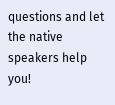questions and let the native speakers help you!